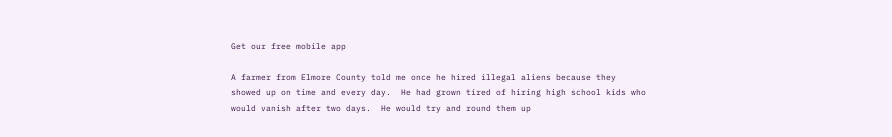Get our free mobile app

A farmer from Elmore County told me once he hired illegal aliens because they showed up on time and every day.  He had grown tired of hiring high school kids who would vanish after two days.  He would try and round them up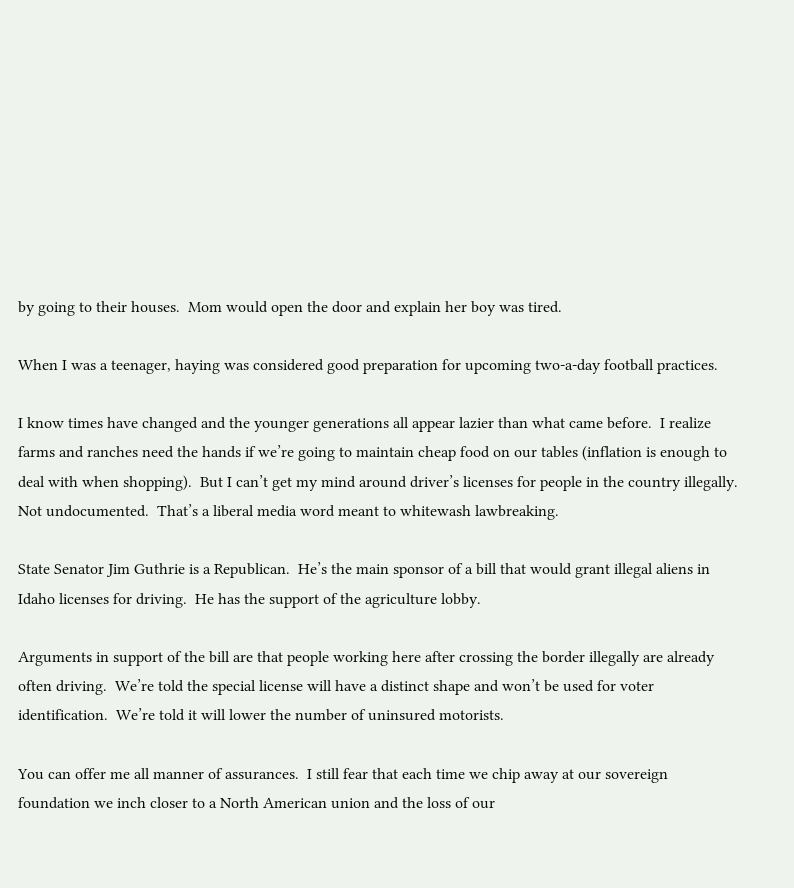by going to their houses.  Mom would open the door and explain her boy was tired.

When I was a teenager, haying was considered good preparation for upcoming two-a-day football practices.

I know times have changed and the younger generations all appear lazier than what came before.  I realize farms and ranches need the hands if we’re going to maintain cheap food on our tables (inflation is enough to deal with when shopping).  But I can’t get my mind around driver’s licenses for people in the country illegally.  Not undocumented.  That’s a liberal media word meant to whitewash lawbreaking.

State Senator Jim Guthrie is a Republican.  He’s the main sponsor of a bill that would grant illegal aliens in Idaho licenses for driving.  He has the support of the agriculture lobby.

Arguments in support of the bill are that people working here after crossing the border illegally are already often driving.  We’re told the special license will have a distinct shape and won’t be used for voter identification.  We’re told it will lower the number of uninsured motorists.

You can offer me all manner of assurances.  I still fear that each time we chip away at our sovereign foundation we inch closer to a North American union and the loss of our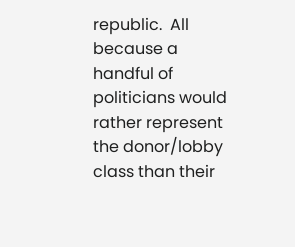republic.  All because a handful of politicians would rather represent the donor/lobby class than their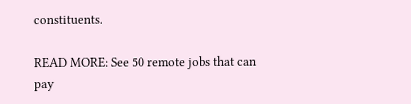constituents.

READ MORE: See 50 remote jobs that can pay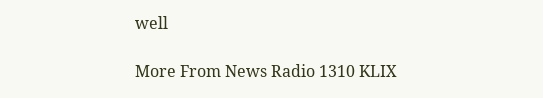well

More From News Radio 1310 KLIX